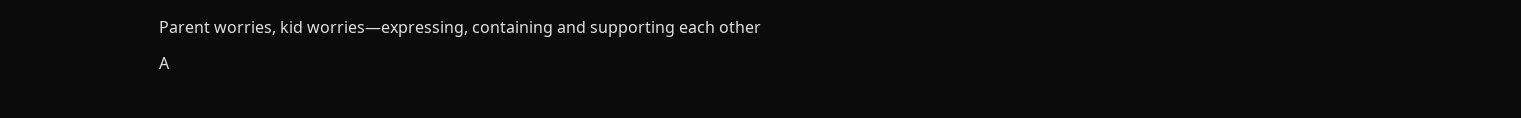Parent worries, kid worries—expressing, containing and supporting each other

A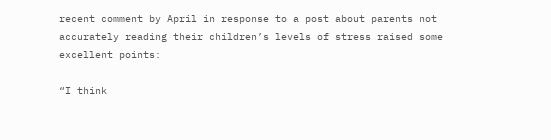recent comment by April in response to a post about parents not accurately reading their children’s levels of stress raised some excellent points:

“I think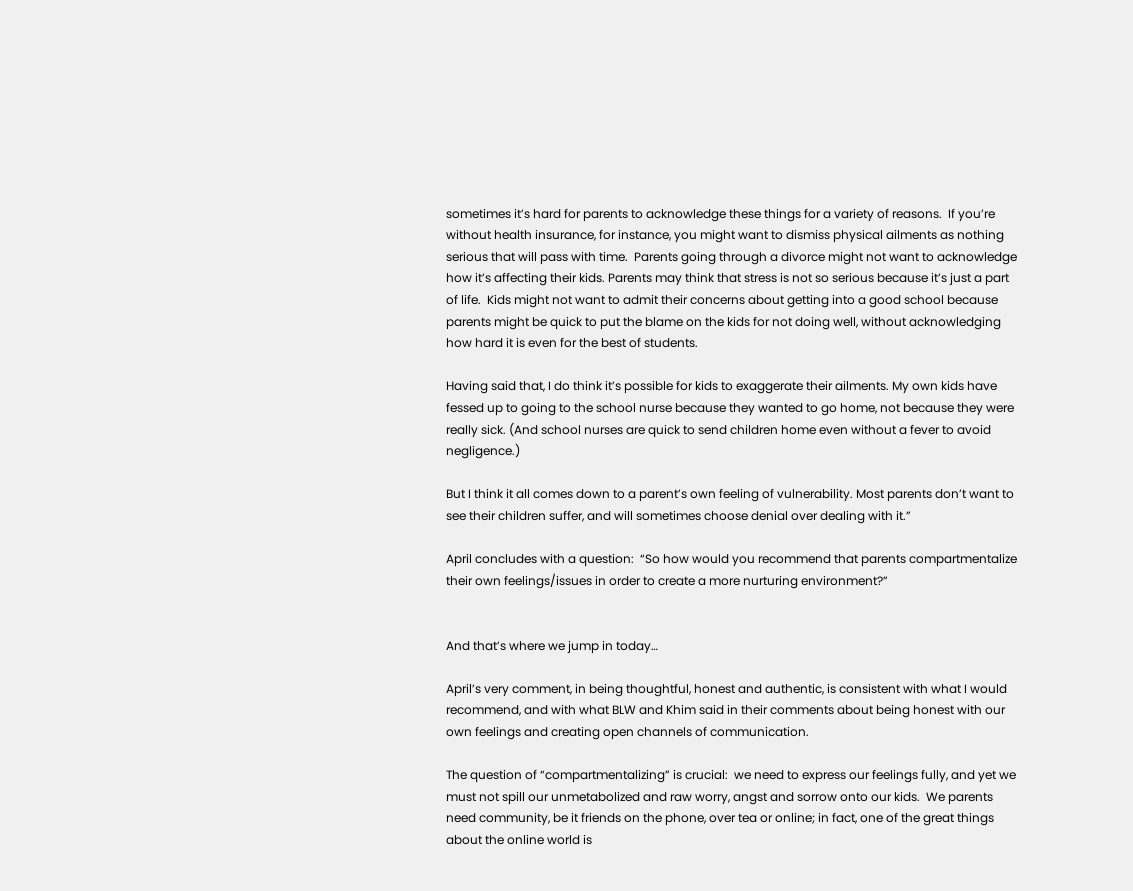sometimes it’s hard for parents to acknowledge these things for a variety of reasons.  If you’re without health insurance, for instance, you might want to dismiss physical ailments as nothing serious that will pass with time.  Parents going through a divorce might not want to acknowledge how it’s affecting their kids. Parents may think that stress is not so serious because it’s just a part of life.  Kids might not want to admit their concerns about getting into a good school because parents might be quick to put the blame on the kids for not doing well, without acknowledging how hard it is even for the best of students.

Having said that, I do think it’s possible for kids to exaggerate their ailments. My own kids have fessed up to going to the school nurse because they wanted to go home, not because they were really sick. (And school nurses are quick to send children home even without a fever to avoid negligence.)

But I think it all comes down to a parent’s own feeling of vulnerability. Most parents don’t want to see their children suffer, and will sometimes choose denial over dealing with it.”

April concludes with a question:  “So how would you recommend that parents compartmentalize their own feelings/issues in order to create a more nurturing environment?”


And that’s where we jump in today…

April’s very comment, in being thoughtful, honest and authentic, is consistent with what I would recommend, and with what BLW and Khim said in their comments about being honest with our own feelings and creating open channels of communication.

The question of “compartmentalizing” is crucial:  we need to express our feelings fully, and yet we must not spill our unmetabolized and raw worry, angst and sorrow onto our kids.  We parents need community, be it friends on the phone, over tea or online; in fact, one of the great things about the online world is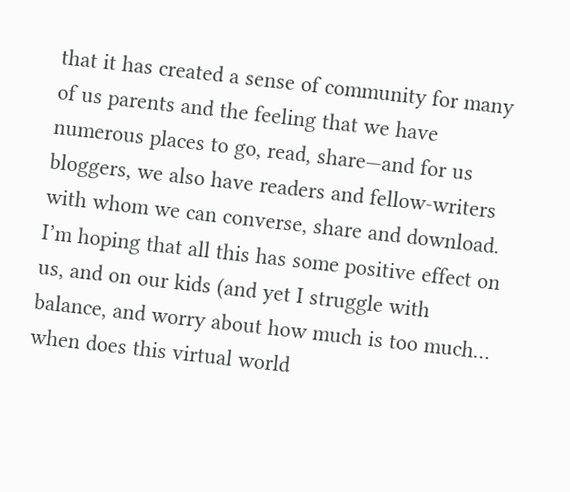that it has created a sense of community for many of us parents and the feeling that we have numerous places to go, read, share—and for us bloggers, we also have readers and fellow-writers with whom we can converse, share and download.  I’m hoping that all this has some positive effect on us, and on our kids (and yet I struggle with balance, and worry about how much is too much… when does this virtual world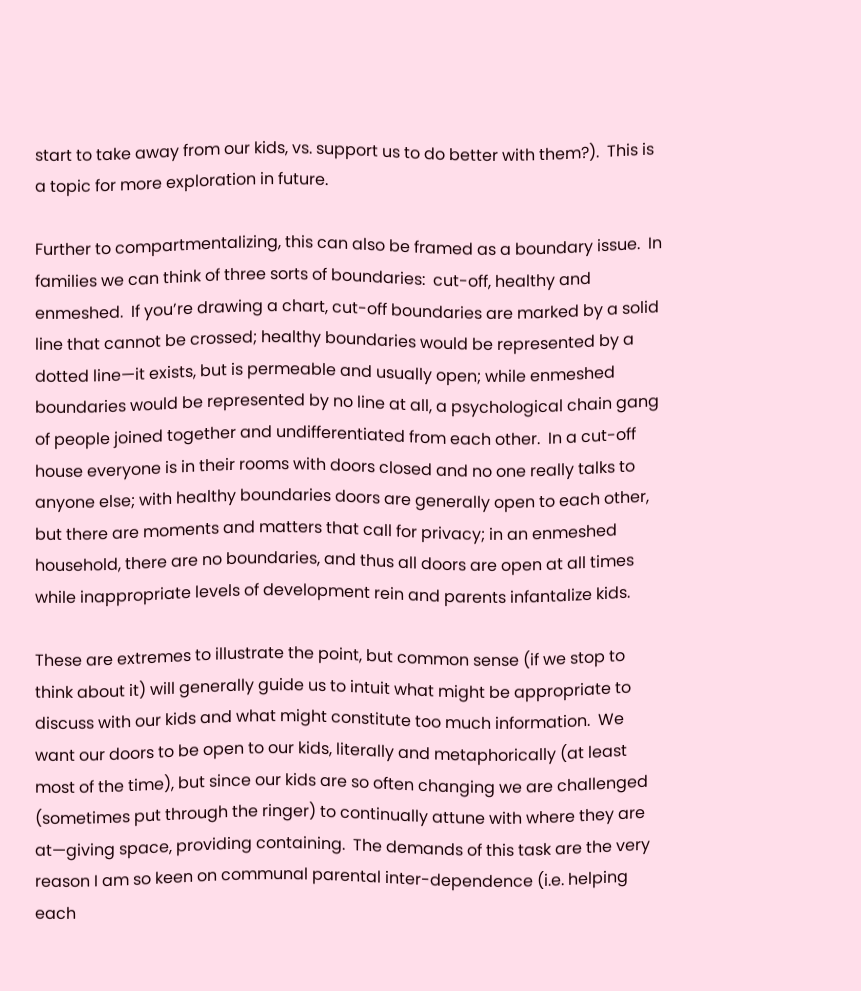start to take away from our kids, vs. support us to do better with them?).  This is a topic for more exploration in future.

Further to compartmentalizing, this can also be framed as a boundary issue.  In families we can think of three sorts of boundaries:  cut-off, healthy and enmeshed.  If you’re drawing a chart, cut-off boundaries are marked by a solid line that cannot be crossed; healthy boundaries would be represented by a dotted line—it exists, but is permeable and usually open; while enmeshed boundaries would be represented by no line at all, a psychological chain gang of people joined together and undifferentiated from each other.  In a cut-off house everyone is in their rooms with doors closed and no one really talks to anyone else; with healthy boundaries doors are generally open to each other, but there are moments and matters that call for privacy; in an enmeshed household, there are no boundaries, and thus all doors are open at all times while inappropriate levels of development rein and parents infantalize kids.

These are extremes to illustrate the point, but common sense (if we stop to think about it) will generally guide us to intuit what might be appropriate to discuss with our kids and what might constitute too much information.  We want our doors to be open to our kids, literally and metaphorically (at least most of the time), but since our kids are so often changing we are challenged (sometimes put through the ringer) to continually attune with where they are at—giving space, providing containing.  The demands of this task are the very reason I am so keen on communal parental inter-dependence (i.e. helping each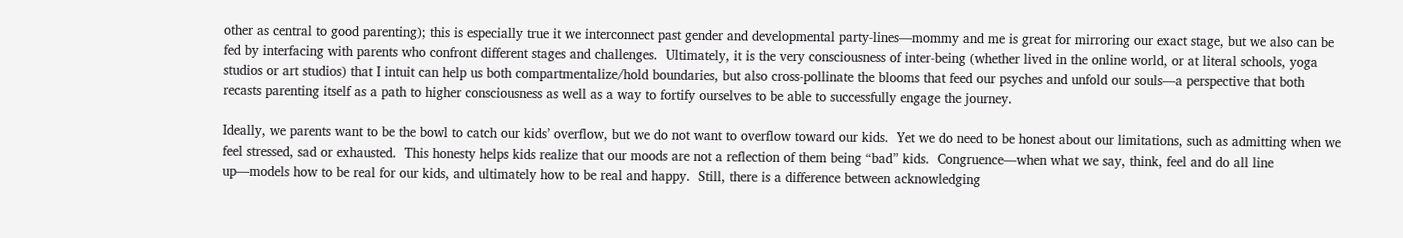other as central to good parenting); this is especially true it we interconnect past gender and developmental party-lines—mommy and me is great for mirroring our exact stage, but we also can be fed by interfacing with parents who confront different stages and challenges.  Ultimately, it is the very consciousness of inter-being (whether lived in the online world, or at literal schools, yoga studios or art studios) that I intuit can help us both compartmentalize/hold boundaries, but also cross-pollinate the blooms that feed our psyches and unfold our souls—a perspective that both recasts parenting itself as a path to higher consciousness as well as a way to fortify ourselves to be able to successfully engage the journey.

Ideally, we parents want to be the bowl to catch our kids’ overflow, but we do not want to overflow toward our kids.  Yet we do need to be honest about our limitations, such as admitting when we feel stressed, sad or exhausted.  This honesty helps kids realize that our moods are not a reflection of them being “bad” kids.  Congruence—when what we say, think, feel and do all line up—models how to be real for our kids, and ultimately how to be real and happy.  Still, there is a difference between acknowledging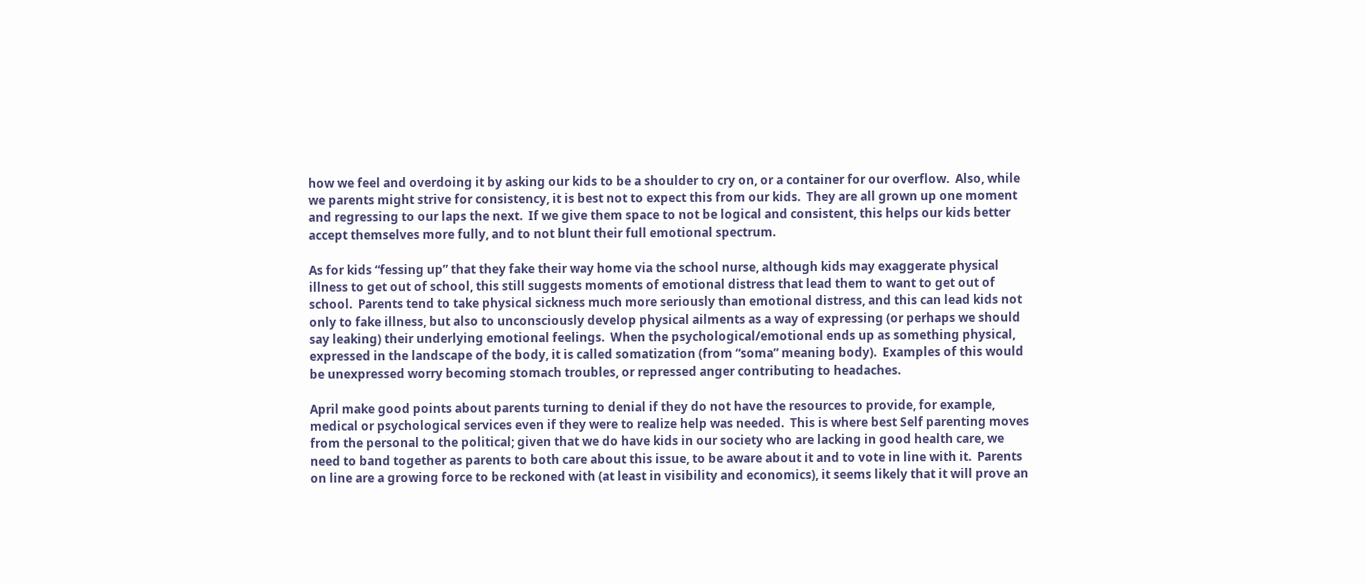how we feel and overdoing it by asking our kids to be a shoulder to cry on, or a container for our overflow.  Also, while we parents might strive for consistency, it is best not to expect this from our kids.  They are all grown up one moment and regressing to our laps the next.  If we give them space to not be logical and consistent, this helps our kids better accept themselves more fully, and to not blunt their full emotional spectrum.

As for kids “fessing up” that they fake their way home via the school nurse, although kids may exaggerate physical illness to get out of school, this still suggests moments of emotional distress that lead them to want to get out of school.  Parents tend to take physical sickness much more seriously than emotional distress, and this can lead kids not only to fake illness, but also to unconsciously develop physical ailments as a way of expressing (or perhaps we should say leaking) their underlying emotional feelings.  When the psychological/emotional ends up as something physical, expressed in the landscape of the body, it is called somatization (from “soma” meaning body).  Examples of this would be unexpressed worry becoming stomach troubles, or repressed anger contributing to headaches.

April make good points about parents turning to denial if they do not have the resources to provide, for example, medical or psychological services even if they were to realize help was needed.  This is where best Self parenting moves from the personal to the political; given that we do have kids in our society who are lacking in good health care, we need to band together as parents to both care about this issue, to be aware about it and to vote in line with it.  Parents on line are a growing force to be reckoned with (at least in visibility and economics), it seems likely that it will prove an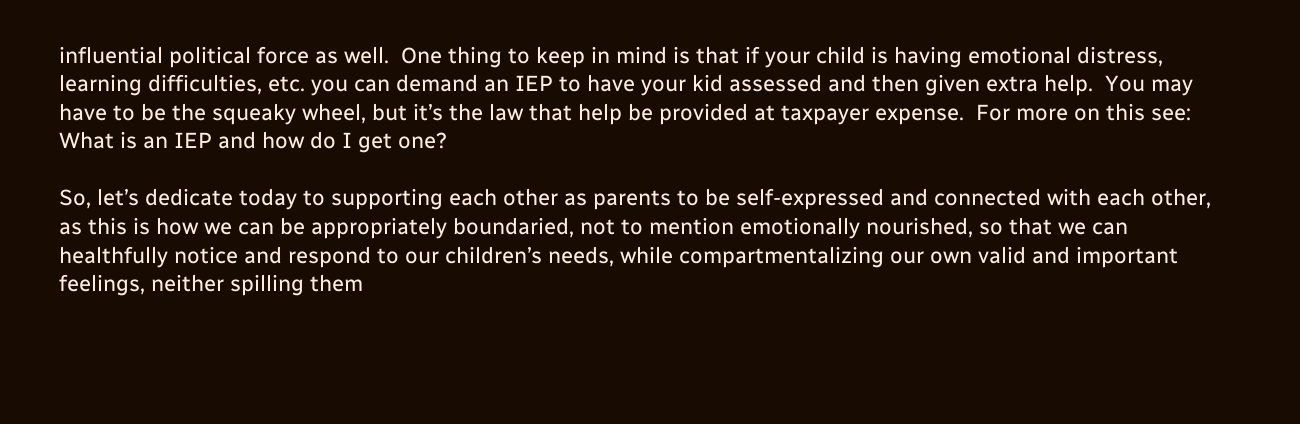influential political force as well.  One thing to keep in mind is that if your child is having emotional distress, learning difficulties, etc. you can demand an IEP to have your kid assessed and then given extra help.  You may have to be the squeaky wheel, but it’s the law that help be provided at taxpayer expense.  For more on this see:  What is an IEP and how do I get one?

So, let’s dedicate today to supporting each other as parents to be self-expressed and connected with each other, as this is how we can be appropriately boundaried, not to mention emotionally nourished, so that we can healthfully notice and respond to our children’s needs, while compartmentalizing our own valid and important feelings, neither spilling them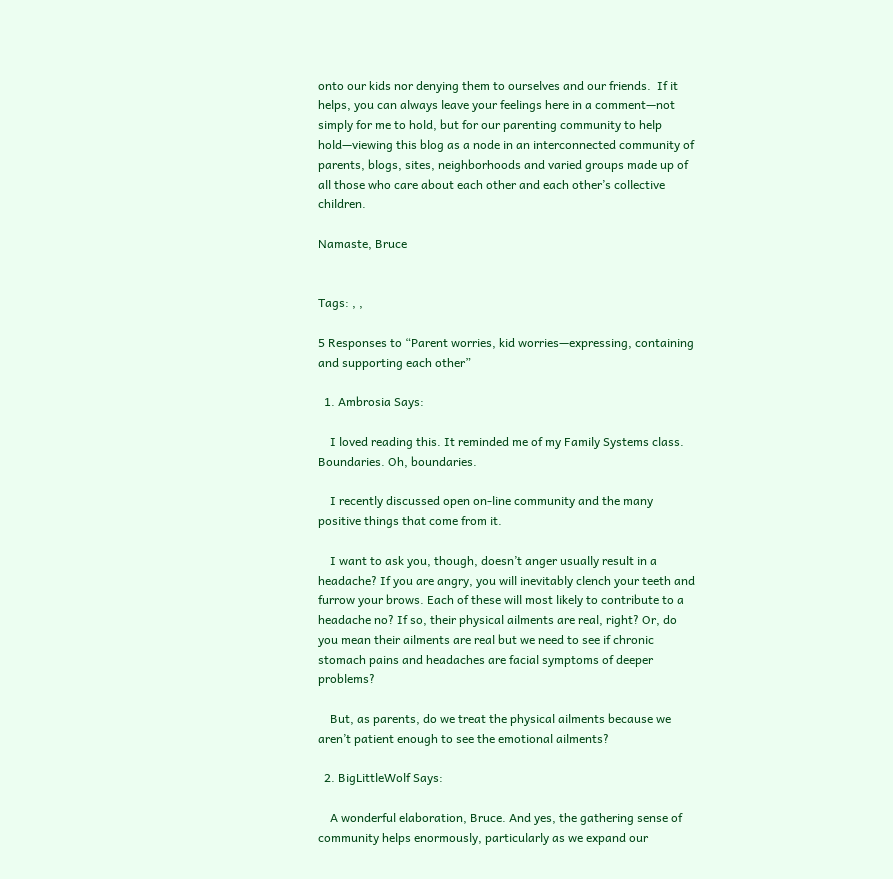onto our kids nor denying them to ourselves and our friends.  If it helps, you can always leave your feelings here in a comment—not simply for me to hold, but for our parenting community to help hold—viewing this blog as a node in an interconnected community of parents, blogs, sites, neighborhoods and varied groups made up of all those who care about each other and each other’s collective children.

Namaste, Bruce


Tags: , ,

5 Responses to “Parent worries, kid worries—expressing, containing and supporting each other”

  1. Ambrosia Says:

    I loved reading this. It reminded me of my Family Systems class. Boundaries. Oh, boundaries.

    I recently discussed open on-line community and the many positive things that come from it.

    I want to ask you, though, doesn’t anger usually result in a headache? If you are angry, you will inevitably clench your teeth and furrow your brows. Each of these will most likely to contribute to a headache no? If so, their physical ailments are real, right? Or, do you mean their ailments are real but we need to see if chronic stomach pains and headaches are facial symptoms of deeper problems?

    But, as parents, do we treat the physical ailments because we aren’t patient enough to see the emotional ailments?

  2. BigLittleWolf Says:

    A wonderful elaboration, Bruce. And yes, the gathering sense of community helps enormously, particularly as we expand our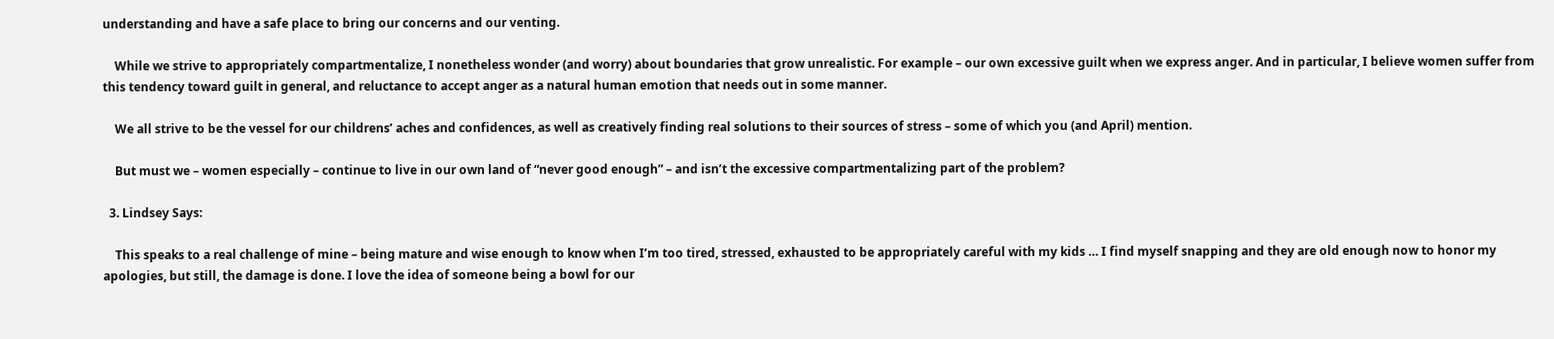understanding and have a safe place to bring our concerns and our venting.

    While we strive to appropriately compartmentalize, I nonetheless wonder (and worry) about boundaries that grow unrealistic. For example – our own excessive guilt when we express anger. And in particular, I believe women suffer from this tendency toward guilt in general, and reluctance to accept anger as a natural human emotion that needs out in some manner.

    We all strive to be the vessel for our childrens’ aches and confidences, as well as creatively finding real solutions to their sources of stress – some of which you (and April) mention.

    But must we – women especially – continue to live in our own land of “never good enough” – and isn’t the excessive compartmentalizing part of the problem?

  3. Lindsey Says:

    This speaks to a real challenge of mine – being mature and wise enough to know when I’m too tired, stressed, exhausted to be appropriately careful with my kids … I find myself snapping and they are old enough now to honor my apologies, but still, the damage is done. I love the idea of someone being a bowl for our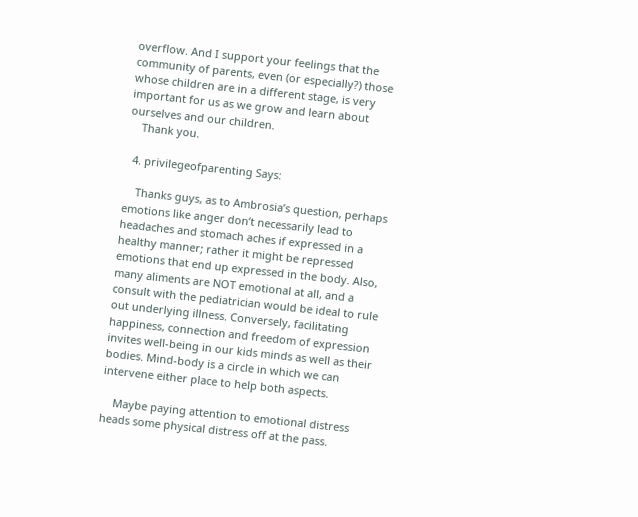overflow. And I support your feelings that the community of parents, even (or especially?) those whose children are in a different stage, is very important for us as we grow and learn about ourselves and our children.
    Thank you.

  4. privilegeofparenting Says:

    Thanks guys, as to Ambrosia’s question, perhaps emotions like anger don’t necessarily lead to headaches and stomach aches if expressed in a healthy manner; rather it might be repressed emotions that end up expressed in the body. Also, many aliments are NOT emotional at all, and a consult with the pediatrician would be ideal to rule out underlying illness. Conversely, facilitating happiness, connection and freedom of expression invites well-being in our kids minds as well as their bodies. Mind-body is a circle in which we can intervene either place to help both aspects.

    Maybe paying attention to emotional distress heads some physical distress off at the pass.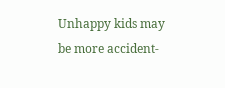Unhappy kids may be more accident-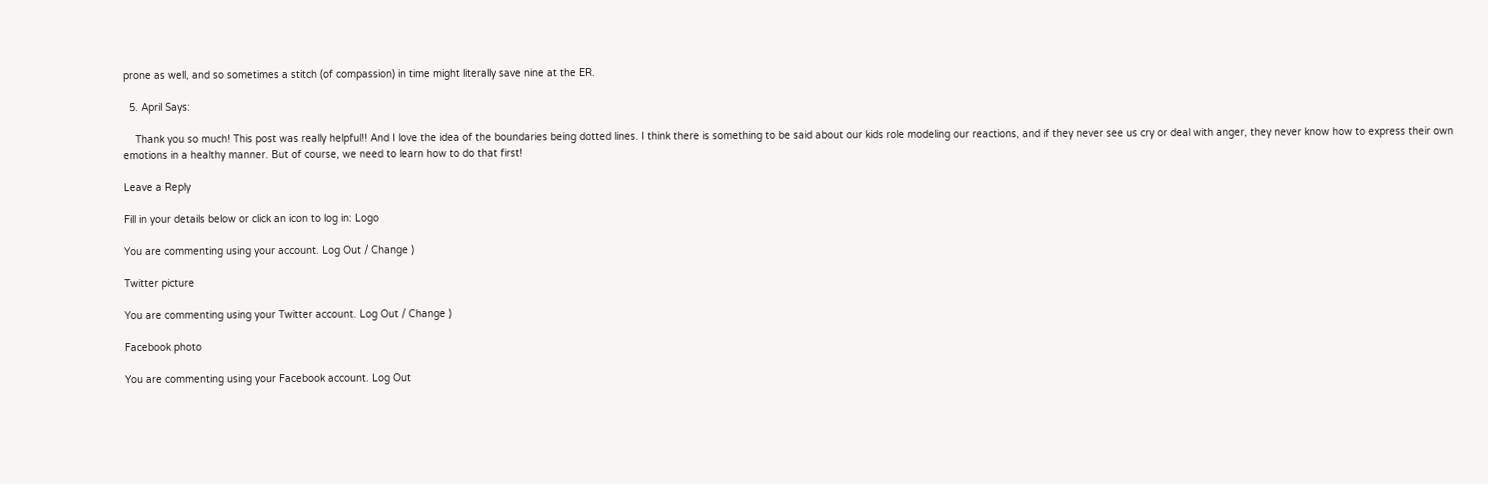prone as well, and so sometimes a stitch (of compassion) in time might literally save nine at the ER.

  5. April Says:

    Thank you so much! This post was really helpful!! And I love the idea of the boundaries being dotted lines. I think there is something to be said about our kids role modeling our reactions, and if they never see us cry or deal with anger, they never know how to express their own emotions in a healthy manner. But of course, we need to learn how to do that first!

Leave a Reply

Fill in your details below or click an icon to log in: Logo

You are commenting using your account. Log Out / Change )

Twitter picture

You are commenting using your Twitter account. Log Out / Change )

Facebook photo

You are commenting using your Facebook account. Log Out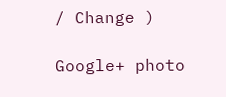/ Change )

Google+ photo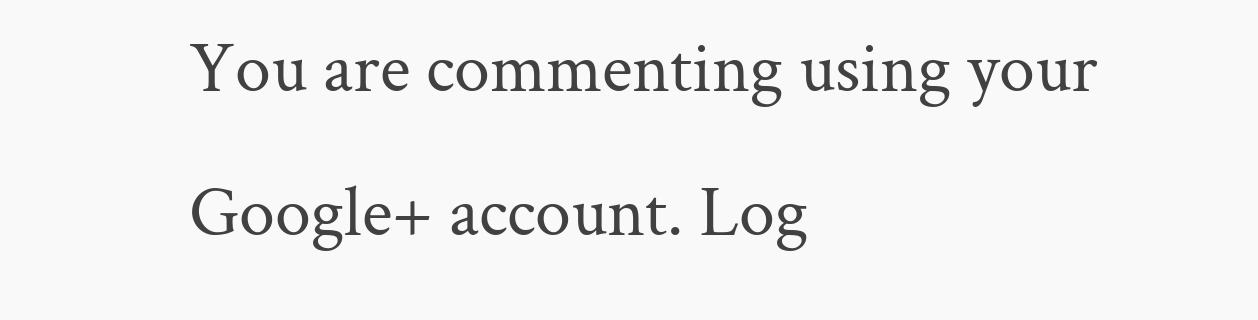You are commenting using your Google+ account. Log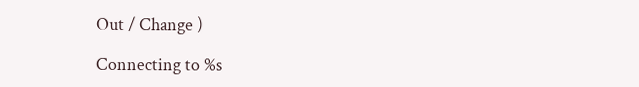Out / Change )

Connecting to %s